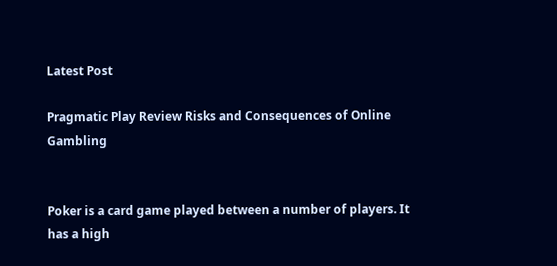Latest Post

Pragmatic Play Review Risks and Consequences of Online Gambling


Poker is a card game played between a number of players. It has a high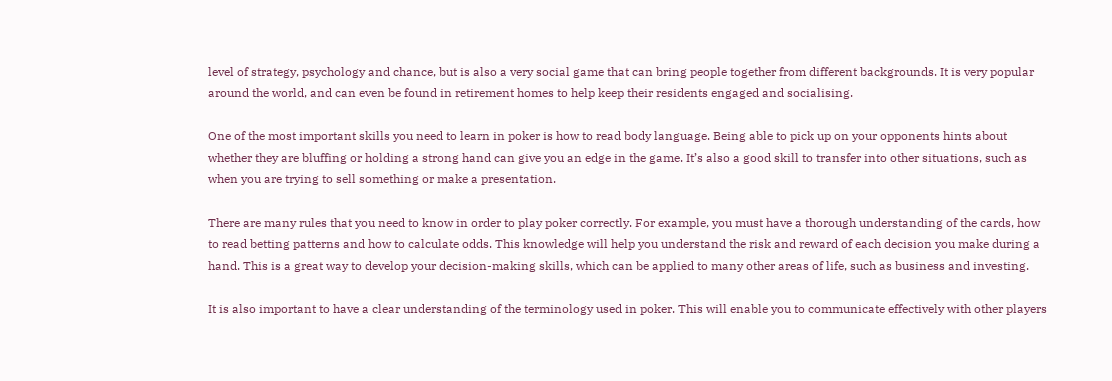level of strategy, psychology and chance, but is also a very social game that can bring people together from different backgrounds. It is very popular around the world, and can even be found in retirement homes to help keep their residents engaged and socialising.

One of the most important skills you need to learn in poker is how to read body language. Being able to pick up on your opponents hints about whether they are bluffing or holding a strong hand can give you an edge in the game. It’s also a good skill to transfer into other situations, such as when you are trying to sell something or make a presentation.

There are many rules that you need to know in order to play poker correctly. For example, you must have a thorough understanding of the cards, how to read betting patterns and how to calculate odds. This knowledge will help you understand the risk and reward of each decision you make during a hand. This is a great way to develop your decision-making skills, which can be applied to many other areas of life, such as business and investing.

It is also important to have a clear understanding of the terminology used in poker. This will enable you to communicate effectively with other players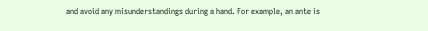and avoid any misunderstandings during a hand. For example, an ante is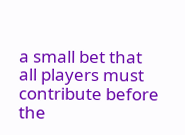a small bet that all players must contribute before the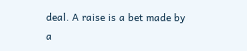deal. A raise is a bet made by a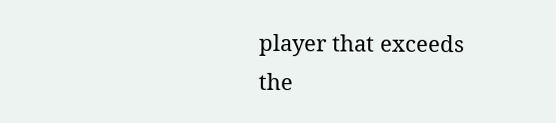player that exceeds the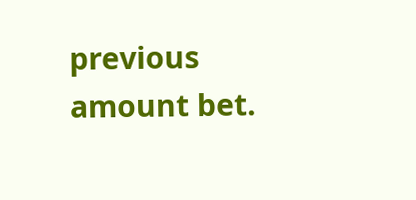previous amount bet.